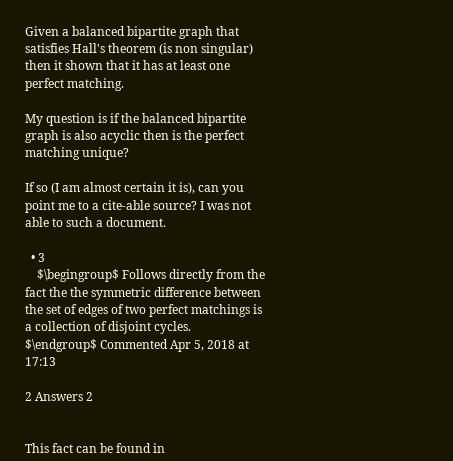Given a balanced bipartite graph that satisfies Hall's theorem (is non singular) then it shown that it has at least one perfect matching.

My question is if the balanced bipartite graph is also acyclic then is the perfect matching unique?

If so (I am almost certain it is), can you point me to a cite-able source? I was not able to such a document.

  • 3
    $\begingroup$ Follows directly from the fact the the symmetric difference between the set of edges of two perfect matchings is a collection of disjoint cycles. $\endgroup$ Commented Apr 5, 2018 at 17:13

2 Answers 2


This fact can be found in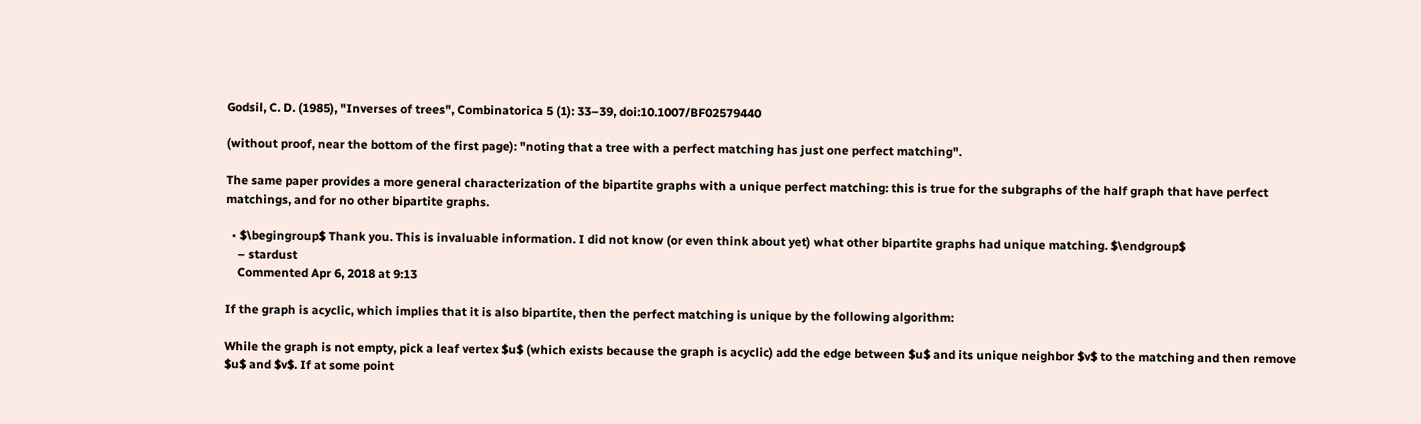Godsil, C. D. (1985), "Inverses of trees", Combinatorica 5 (1): 33–39, doi:10.1007/BF02579440

(without proof, near the bottom of the first page): "noting that a tree with a perfect matching has just one perfect matching".

The same paper provides a more general characterization of the bipartite graphs with a unique perfect matching: this is true for the subgraphs of the half graph that have perfect matchings, and for no other bipartite graphs.

  • $\begingroup$ Thank you. This is invaluable information. I did not know (or even think about yet) what other bipartite graphs had unique matching. $\endgroup$
    – stardust
    Commented Apr 6, 2018 at 9:13

If the graph is acyclic, which implies that it is also bipartite, then the perfect matching is unique by the following algorithm:

While the graph is not empty, pick a leaf vertex $u$ (which exists because the graph is acyclic) add the edge between $u$ and its unique neighbor $v$ to the matching and then remove $u$ and $v$. If at some point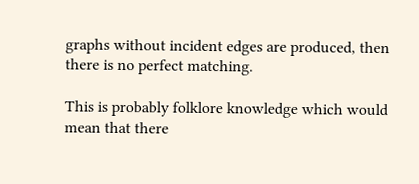graphs without incident edges are produced, then there is no perfect matching.

This is probably folklore knowledge which would mean that there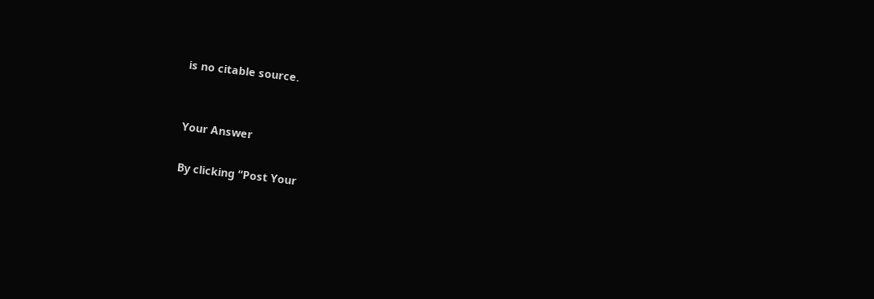is no citable source.


Your Answer

By clicking “Post Your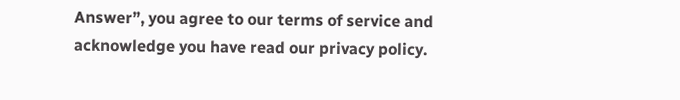Answer”, you agree to our terms of service and acknowledge you have read our privacy policy.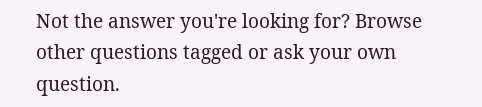Not the answer you're looking for? Browse other questions tagged or ask your own question.